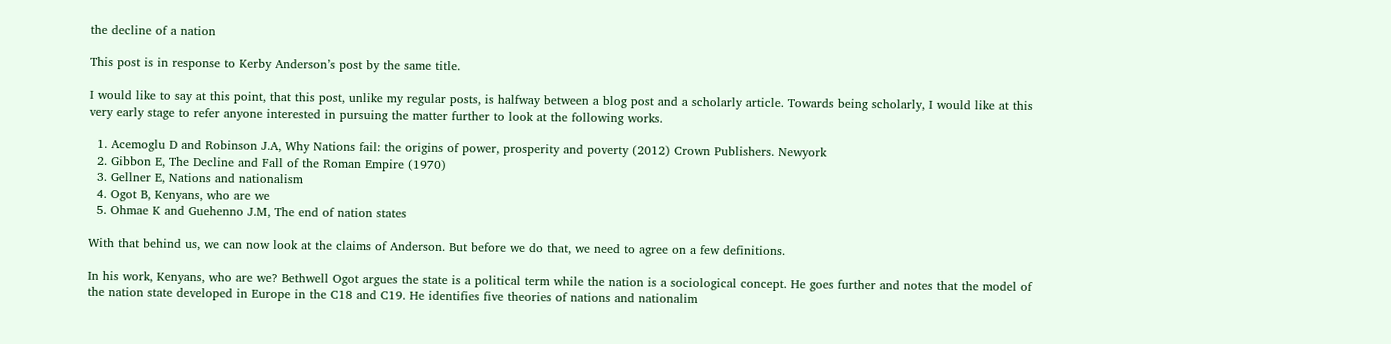the decline of a nation

This post is in response to Kerby Anderson’s post by the same title.

I would like to say at this point, that this post, unlike my regular posts, is halfway between a blog post and a scholarly article. Towards being scholarly, I would like at this very early stage to refer anyone interested in pursuing the matter further to look at the following works.

  1. Acemoglu D and Robinson J.A, Why Nations fail: the origins of power, prosperity and poverty (2012) Crown Publishers. Newyork
  2. Gibbon E, The Decline and Fall of the Roman Empire (1970)
  3. Gellner E, Nations and nationalism
  4. Ogot B, Kenyans, who are we
  5. Ohmae K and Guehenno J.M, The end of nation states

With that behind us, we can now look at the claims of Anderson. But before we do that, we need to agree on a few definitions.

In his work, Kenyans, who are we? Bethwell Ogot argues the state is a political term while the nation is a sociological concept. He goes further and notes that the model of the nation state developed in Europe in the C18 and C19. He identifies five theories of nations and nationalim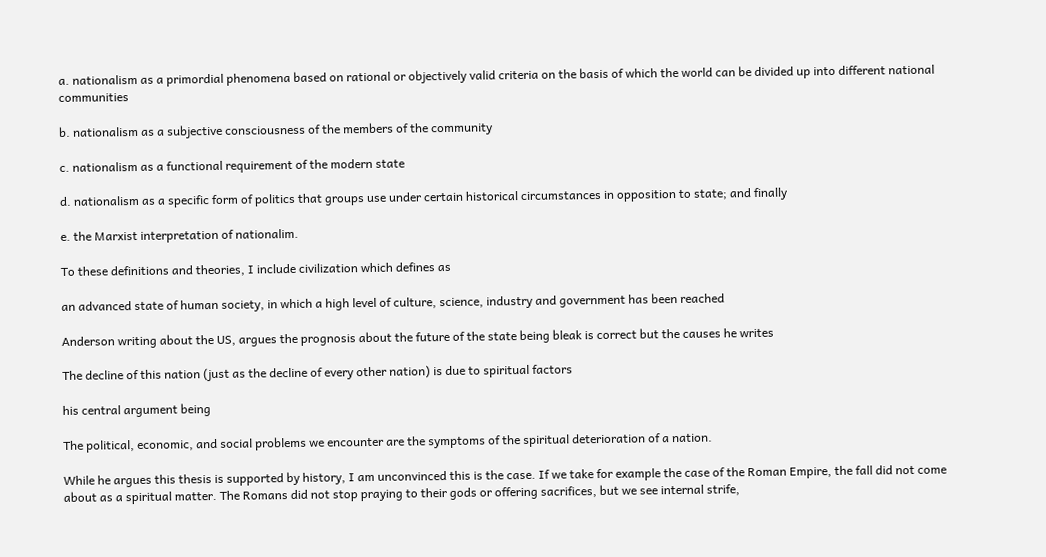a. nationalism as a primordial phenomena based on rational or objectively valid criteria on the basis of which the world can be divided up into different national communities

b. nationalism as a subjective consciousness of the members of the community

c. nationalism as a functional requirement of the modern state

d. nationalism as a specific form of politics that groups use under certain historical circumstances in opposition to state; and finally

e. the Marxist interpretation of nationalim.

To these definitions and theories, I include civilization which defines as

an advanced state of human society, in which a high level of culture, science, industry and government has been reached

Anderson writing about the US, argues the prognosis about the future of the state being bleak is correct but the causes he writes

The decline of this nation (just as the decline of every other nation) is due to spiritual factors

his central argument being

The political, economic, and social problems we encounter are the symptoms of the spiritual deterioration of a nation.

While he argues this thesis is supported by history, I am unconvinced this is the case. If we take for example the case of the Roman Empire, the fall did not come about as a spiritual matter. The Romans did not stop praying to their gods or offering sacrifices, but we see internal strife,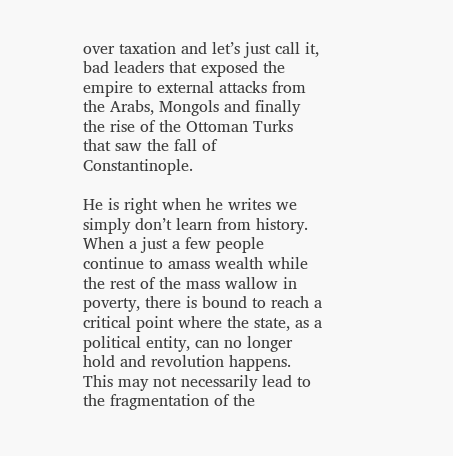over taxation and let’s just call it, bad leaders that exposed the empire to external attacks from the Arabs, Mongols and finally the rise of the Ottoman Turks that saw the fall of Constantinople.

He is right when he writes we simply don’t learn from history. When a just a few people continue to amass wealth while the rest of the mass wallow in poverty, there is bound to reach a critical point where the state, as a political entity, can no longer hold and revolution happens. This may not necessarily lead to the fragmentation of the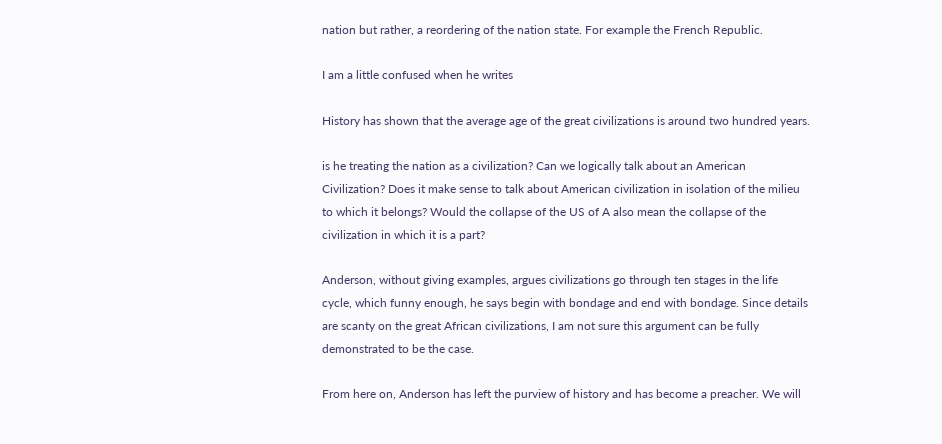nation but rather, a reordering of the nation state. For example the French Republic.

I am a little confused when he writes

History has shown that the average age of the great civilizations is around two hundred years.

is he treating the nation as a civilization? Can we logically talk about an American Civilization? Does it make sense to talk about American civilization in isolation of the milieu to which it belongs? Would the collapse of the US of A also mean the collapse of the civilization in which it is a part?

Anderson, without giving examples, argues civilizations go through ten stages in the life cycle, which funny enough, he says begin with bondage and end with bondage. Since details are scanty on the great African civilizations, I am not sure this argument can be fully demonstrated to be the case.

From here on, Anderson has left the purview of history and has become a preacher. We will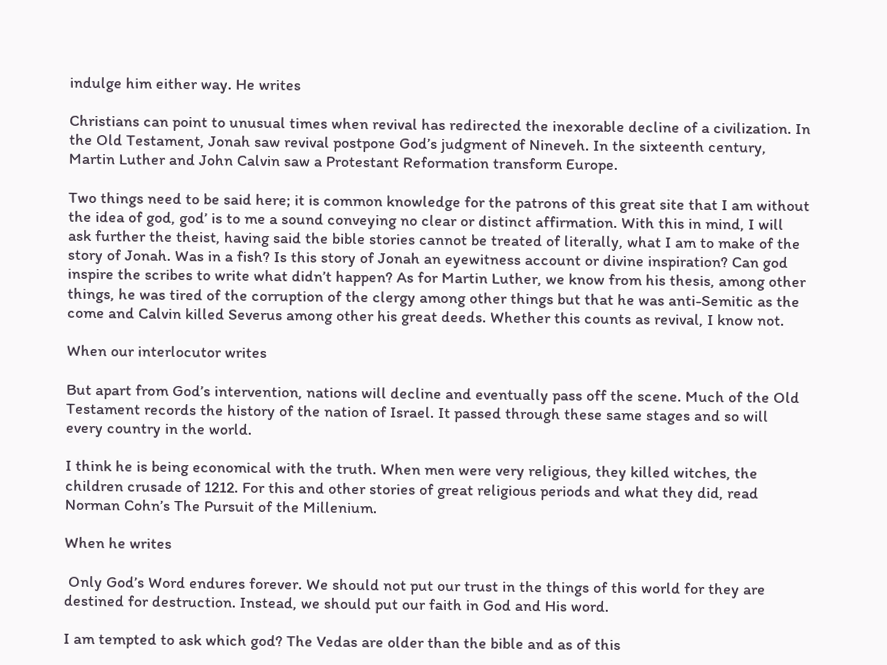indulge him either way. He writes

Christians can point to unusual times when revival has redirected the inexorable decline of a civilization. In the Old Testament, Jonah saw revival postpone God’s judgment of Nineveh. In the sixteenth century, Martin Luther and John Calvin saw a Protestant Reformation transform Europe.

Two things need to be said here; it is common knowledge for the patrons of this great site that I am without the idea of god, god’ is to me a sound conveying no clear or distinct affirmation. With this in mind, I will ask further the theist, having said the bible stories cannot be treated of literally, what I am to make of the story of Jonah. Was in a fish? Is this story of Jonah an eyewitness account or divine inspiration? Can god inspire the scribes to write what didn’t happen? As for Martin Luther, we know from his thesis, among other things, he was tired of the corruption of the clergy among other things but that he was anti-Semitic as the come and Calvin killed Severus among other his great deeds. Whether this counts as revival, I know not.

When our interlocutor writes

But apart from God’s intervention, nations will decline and eventually pass off the scene. Much of the Old Testament records the history of the nation of Israel. It passed through these same stages and so will every country in the world.

I think he is being economical with the truth. When men were very religious, they killed witches, the children crusade of 1212. For this and other stories of great religious periods and what they did, read Norman Cohn’s The Pursuit of the Millenium.

When he writes

 Only God’s Word endures forever. We should not put our trust in the things of this world for they are destined for destruction. Instead, we should put our faith in God and His word.

I am tempted to ask which god? The Vedas are older than the bible and as of this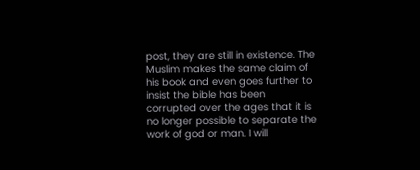post, they are still in existence. The Muslim makes the same claim of his book and even goes further to insist the bible has been corrupted over the ages that it is no longer possible to separate the work of god or man. I will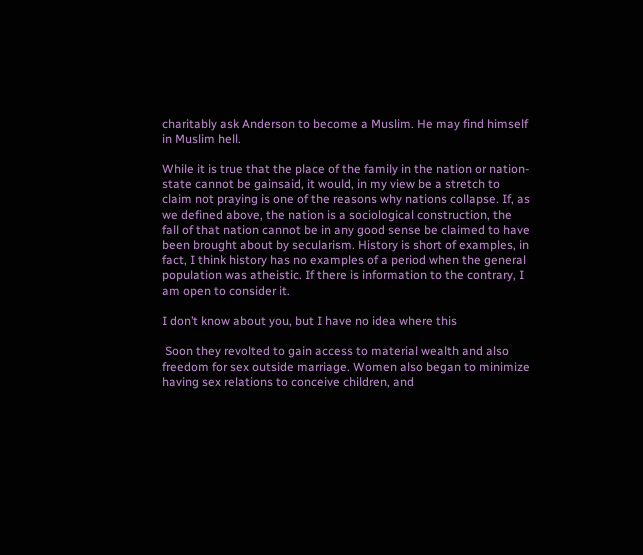charitably ask Anderson to become a Muslim. He may find himself in Muslim hell.

While it is true that the place of the family in the nation or nation-state cannot be gainsaid, it would, in my view be a stretch to claim not praying is one of the reasons why nations collapse. If, as we defined above, the nation is a sociological construction, the fall of that nation cannot be in any good sense be claimed to have been brought about by secularism. History is short of examples, in fact, I think history has no examples of a period when the general population was atheistic. If there is information to the contrary, I am open to consider it.

I don’t know about you, but I have no idea where this

 Soon they revolted to gain access to material wealth and also freedom for sex outside marriage. Women also began to minimize having sex relations to conceive children, and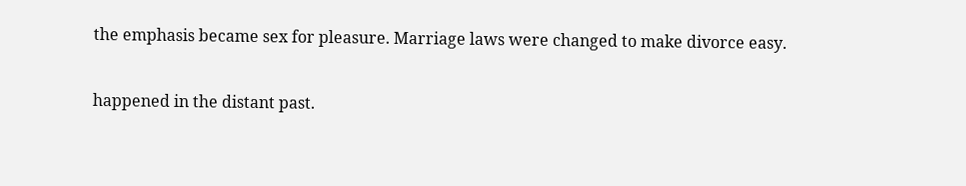the emphasis became sex for pleasure. Marriage laws were changed to make divorce easy.

happened in the distant past.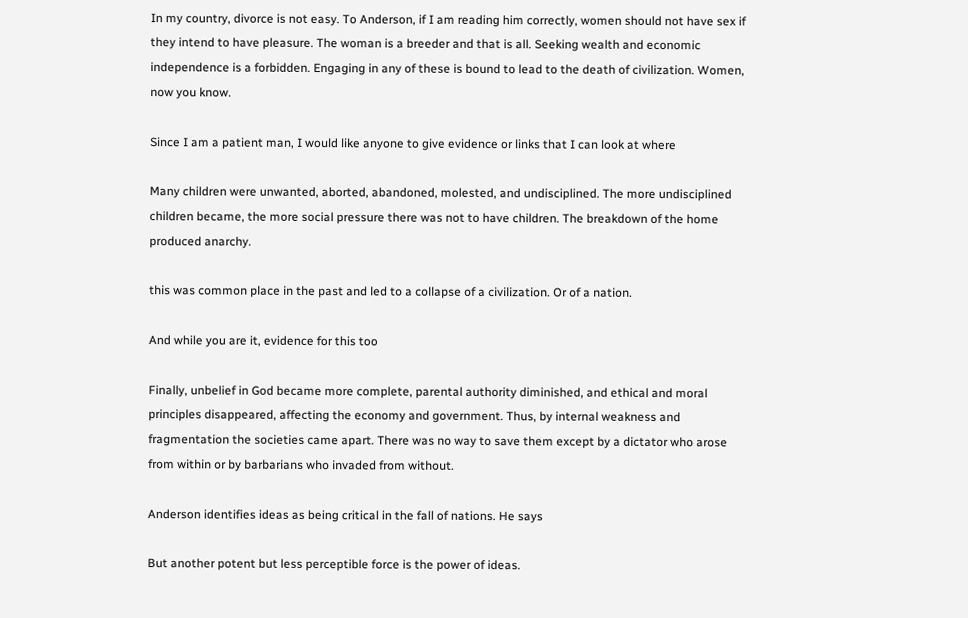In my country, divorce is not easy. To Anderson, if I am reading him correctly, women should not have sex if they intend to have pleasure. The woman is a breeder and that is all. Seeking wealth and economic independence is a forbidden. Engaging in any of these is bound to lead to the death of civilization. Women, now you know.

Since I am a patient man, I would like anyone to give evidence or links that I can look at where

Many children were unwanted, aborted, abandoned, molested, and undisciplined. The more undisciplined children became, the more social pressure there was not to have children. The breakdown of the home produced anarchy.

this was common place in the past and led to a collapse of a civilization. Or of a nation.

And while you are it, evidence for this too

Finally, unbelief in God became more complete, parental authority diminished, and ethical and moral principles disappeared, affecting the economy and government. Thus, by internal weakness and fragmentation the societies came apart. There was no way to save them except by a dictator who arose from within or by barbarians who invaded from without.

Anderson identifies ideas as being critical in the fall of nations. He says

But another potent but less perceptible force is the power of ideas.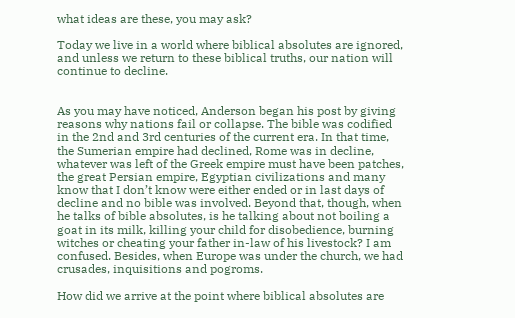what ideas are these, you may ask?

Today we live in a world where biblical absolutes are ignored, and unless we return to these biblical truths, our nation will continue to decline.


As you may have noticed, Anderson began his post by giving reasons why nations fail or collapse. The bible was codified in the 2nd and 3rd centuries of the current era. In that time, the Sumerian empire had declined, Rome was in decline, whatever was left of the Greek empire must have been patches, the great Persian empire, Egyptian civilizations and many know that I don’t know were either ended or in last days of decline and no bible was involved. Beyond that, though, when he talks of bible absolutes, is he talking about not boiling a goat in its milk, killing your child for disobedience, burning witches or cheating your father in-law of his livestock? I am confused. Besides, when Europe was under the church, we had crusades, inquisitions and pogroms.

How did we arrive at the point where biblical absolutes are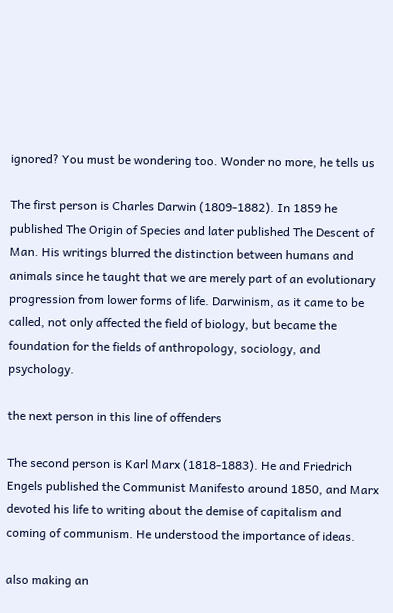ignored? You must be wondering too. Wonder no more, he tells us

The first person is Charles Darwin (1809-1882). In 1859 he published The Origin of Species and later published The Descent of Man. His writings blurred the distinction between humans and animals since he taught that we are merely part of an evolutionary progression from lower forms of life. Darwinism, as it came to be called, not only affected the field of biology, but became the foundation for the fields of anthropology, sociology, and psychology.

the next person in this line of offenders

The second person is Karl Marx (1818-1883). He and Friedrich Engels published the Communist Manifesto around 1850, and Marx devoted his life to writing about the demise of capitalism and coming of communism. He understood the importance of ideas.

also making an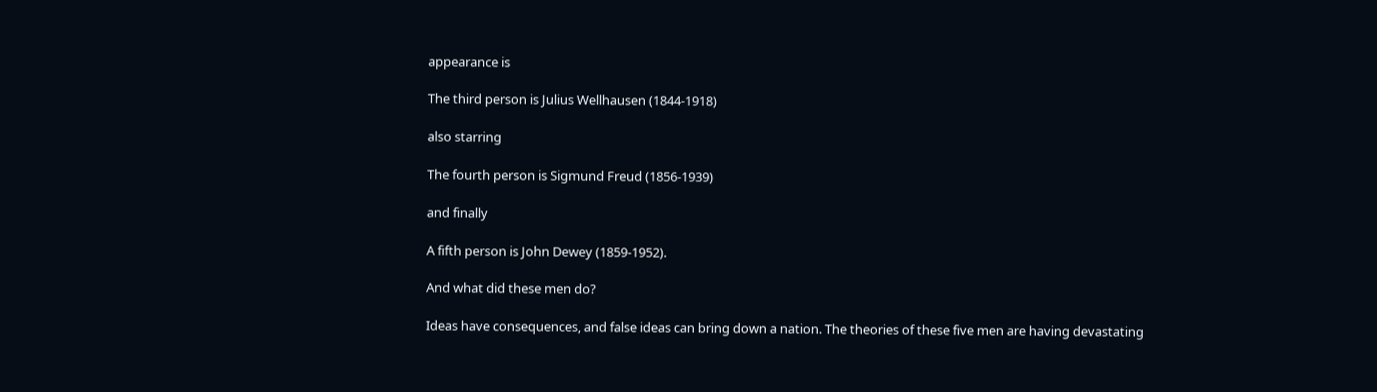appearance is

The third person is Julius Wellhausen (1844-1918)

also starring

The fourth person is Sigmund Freud (1856-1939)

and finally

A fifth person is John Dewey (1859-1952).

And what did these men do?

Ideas have consequences, and false ideas can bring down a nation. The theories of these five men are having devastating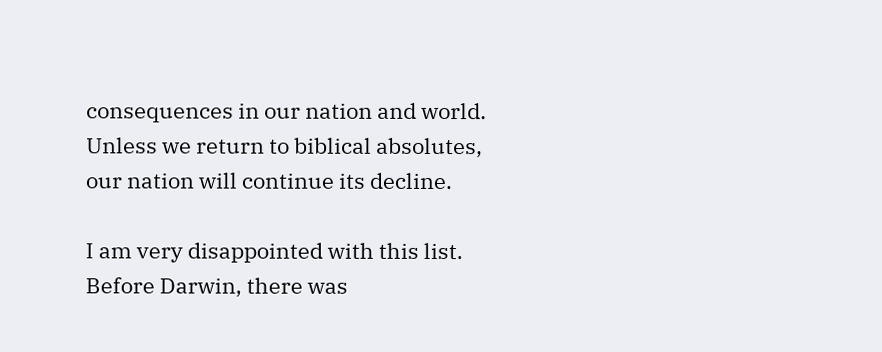consequences in our nation and world. Unless we return to biblical absolutes, our nation will continue its decline.

I am very disappointed with this list. Before Darwin, there was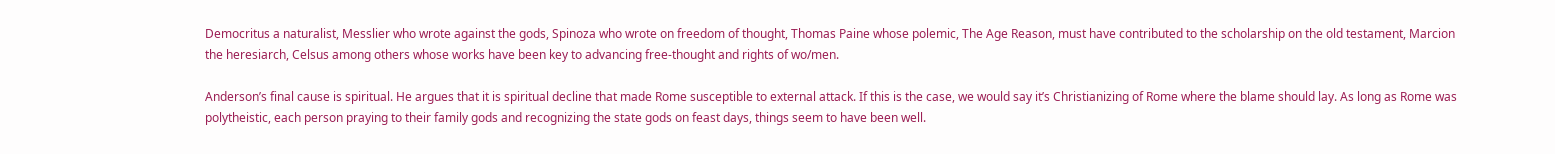Democritus a naturalist, Messlier who wrote against the gods, Spinoza who wrote on freedom of thought, Thomas Paine whose polemic, The Age Reason, must have contributed to the scholarship on the old testament, Marcion the heresiarch, Celsus among others whose works have been key to advancing free-thought and rights of wo/men.

Anderson’s final cause is spiritual. He argues that it is spiritual decline that made Rome susceptible to external attack. If this is the case, we would say it’s Christianizing of Rome where the blame should lay. As long as Rome was polytheistic, each person praying to their family gods and recognizing the state gods on feast days, things seem to have been well.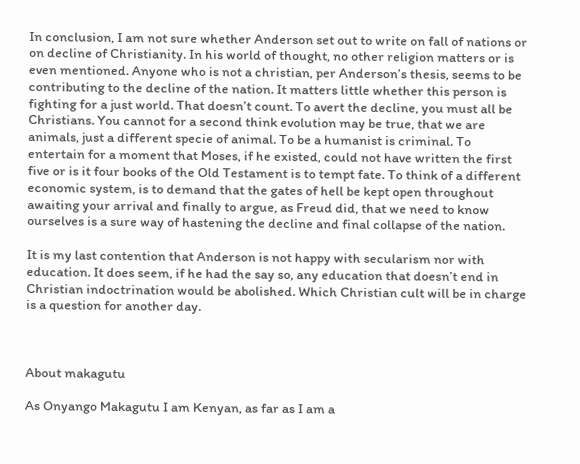In conclusion, I am not sure whether Anderson set out to write on fall of nations or on decline of Christianity. In his world of thought, no other religion matters or is even mentioned. Anyone who is not a christian, per Anderson’s thesis, seems to be contributing to the decline of the nation. It matters little whether this person is fighting for a just world. That doesn’t count. To avert the decline, you must all be Christians. You cannot for a second think evolution may be true, that we are animals, just a different specie of animal. To be a humanist is criminal. To entertain for a moment that Moses, if he existed, could not have written the first five or is it four books of the Old Testament is to tempt fate. To think of a different economic system, is to demand that the gates of hell be kept open throughout awaiting your arrival and finally to argue, as Freud did, that we need to know ourselves is a sure way of hastening the decline and final collapse of the nation.

It is my last contention that Anderson is not happy with secularism nor with education. It does seem, if he had the say so, any education that doesn’t end in Christian indoctrination would be abolished. Which Christian cult will be in charge is a question for another day.



About makagutu

As Onyango Makagutu I am Kenyan, as far as I am a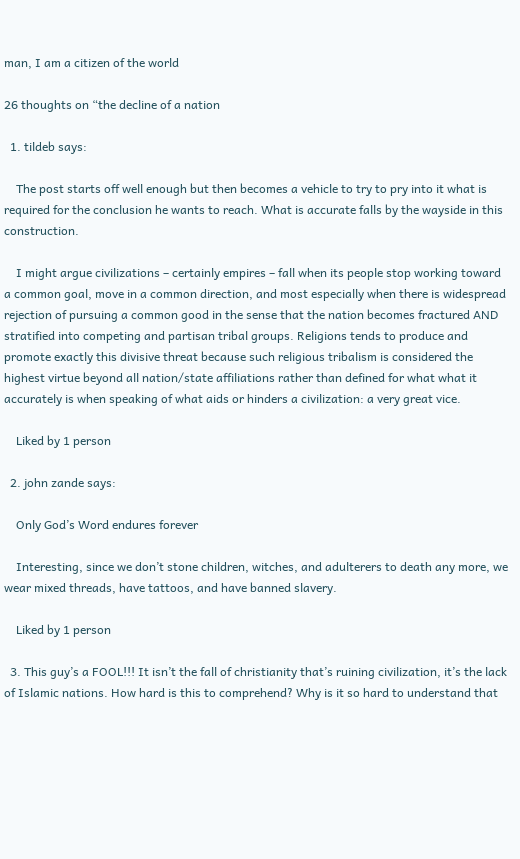man, I am a citizen of the world

26 thoughts on “the decline of a nation

  1. tildeb says:

    The post starts off well enough but then becomes a vehicle to try to pry into it what is required for the conclusion he wants to reach. What is accurate falls by the wayside in this construction.

    I might argue civilizations – certainly empires – fall when its people stop working toward a common goal, move in a common direction, and most especially when there is widespread rejection of pursuing a common good in the sense that the nation becomes fractured AND stratified into competing and partisan tribal groups. Religions tends to produce and promote exactly this divisive threat because such religious tribalism is considered the highest virtue beyond all nation/state affiliations rather than defined for what what it accurately is when speaking of what aids or hinders a civilization: a very great vice.

    Liked by 1 person

  2. john zande says:

    Only God’s Word endures forever

    Interesting, since we don’t stone children, witches, and adulterers to death any more, we wear mixed threads, have tattoos, and have banned slavery.

    Liked by 1 person

  3. This guy’s a FOOL!!! It isn’t the fall of christianity that’s ruining civilization, it’s the lack of Islamic nations. How hard is this to comprehend? Why is it so hard to understand that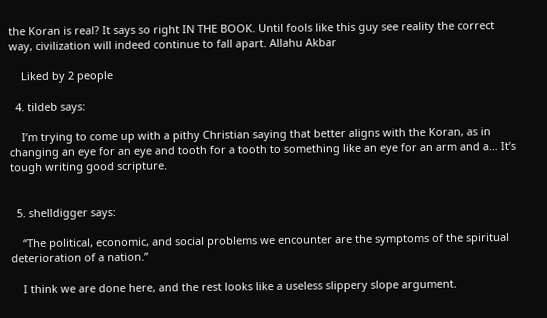the Koran is real? It says so right IN THE BOOK. Until fools like this guy see reality the correct way, civilization will indeed continue to fall apart. Allahu Akbar

    Liked by 2 people

  4. tildeb says:

    I’m trying to come up with a pithy Christian saying that better aligns with the Koran, as in changing an eye for an eye and tooth for a tooth to something like an eye for an arm and a… It’s tough writing good scripture.


  5. shelldigger says:

    “The political, economic, and social problems we encounter are the symptoms of the spiritual deterioration of a nation.”

    I think we are done here, and the rest looks like a useless slippery slope argument.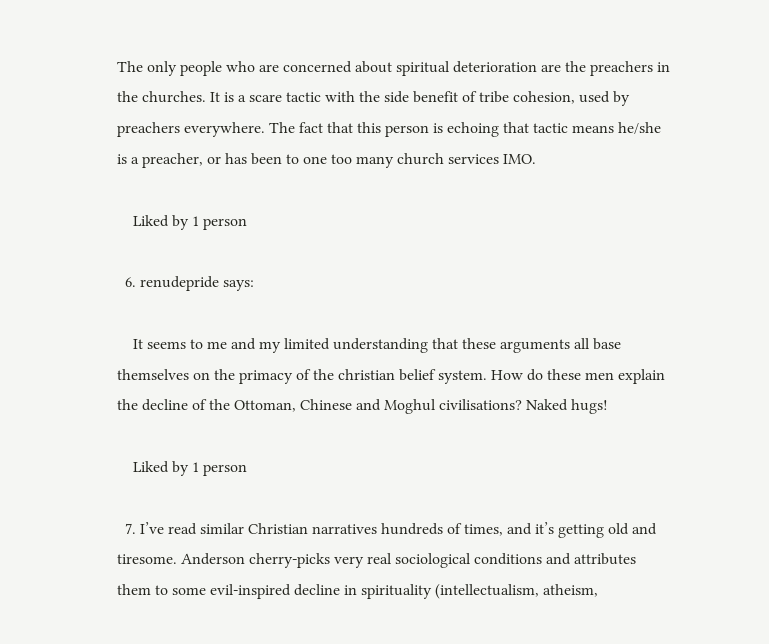The only people who are concerned about spiritual deterioration are the preachers in the churches. It is a scare tactic with the side benefit of tribe cohesion, used by preachers everywhere. The fact that this person is echoing that tactic means he/she is a preacher, or has been to one too many church services IMO.

    Liked by 1 person

  6. renudepride says:

    It seems to me and my limited understanding that these arguments all base themselves on the primacy of the christian belief system. How do these men explain the decline of the Ottoman, Chinese and Moghul civilisations? Naked hugs!

    Liked by 1 person

  7. I’ve read similar Christian narratives hundreds of times, and it’s getting old and tiresome. Anderson cherry-picks very real sociological conditions and attributes them to some evil-inspired decline in spirituality (intellectualism, atheism,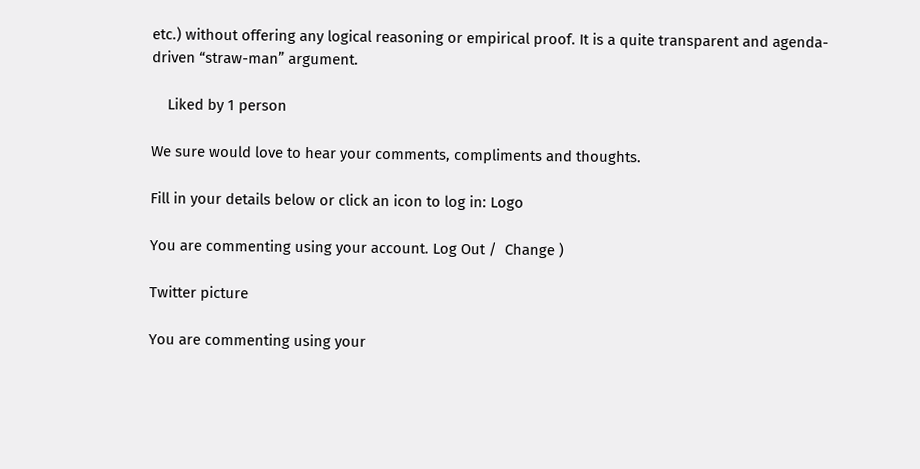etc.) without offering any logical reasoning or empirical proof. It is a quite transparent and agenda-driven “straw-man” argument.

    Liked by 1 person

We sure would love to hear your comments, compliments and thoughts.

Fill in your details below or click an icon to log in: Logo

You are commenting using your account. Log Out /  Change )

Twitter picture

You are commenting using your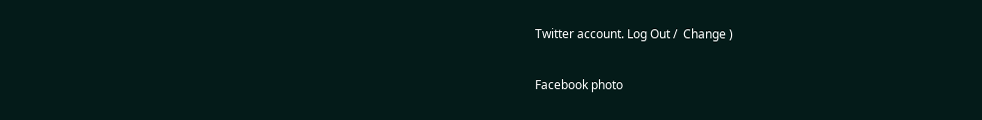Twitter account. Log Out /  Change )

Facebook photo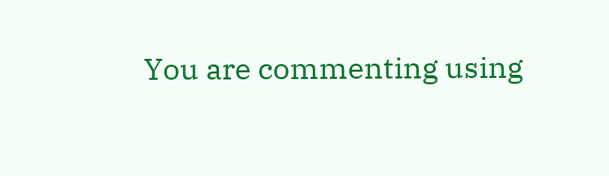You are commenting using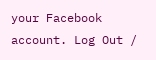your Facebook account. Log Out /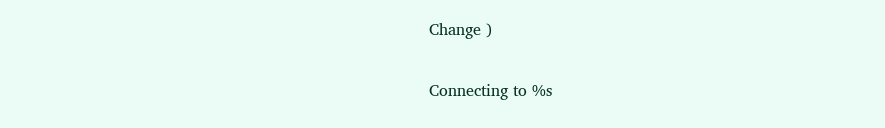Change )

Connecting to %s